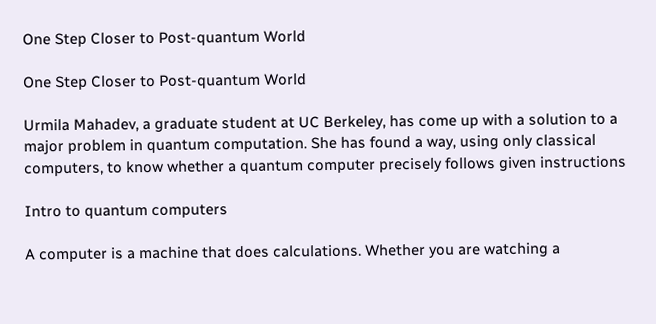One Step Closer to Post-quantum World

One Step Closer to Post-quantum World

Urmila Mahadev, a graduate student at UC Berkeley, has come up with a solution to a major problem in quantum computation. She has found a way, using only classical computers, to know whether a quantum computer precisely follows given instructions

Intro to quantum computers

A computer is a machine that does calculations. Whether you are watching a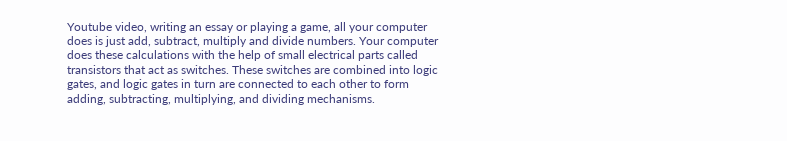Youtube video, writing an essay or playing a game, all your computer does is just add, subtract, multiply and divide numbers. Your computer does these calculations with the help of small electrical parts called transistors that act as switches. These switches are combined into logic gates, and logic gates in turn are connected to each other to form adding, subtracting, multiplying, and dividing mechanisms.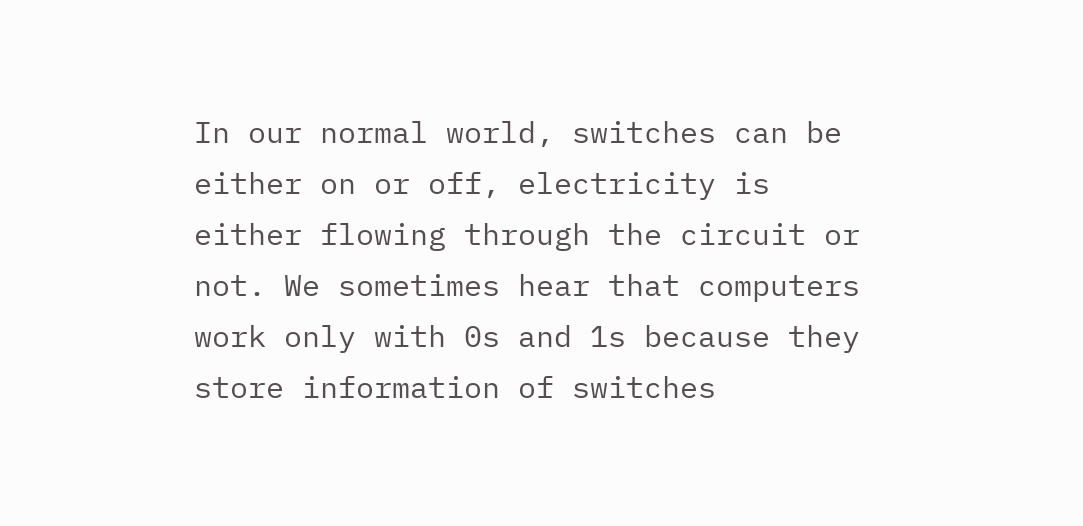In our normal world, switches can be either on or off, electricity is either flowing through the circuit or not. We sometimes hear that computers work only with 0s and 1s because they store information of switches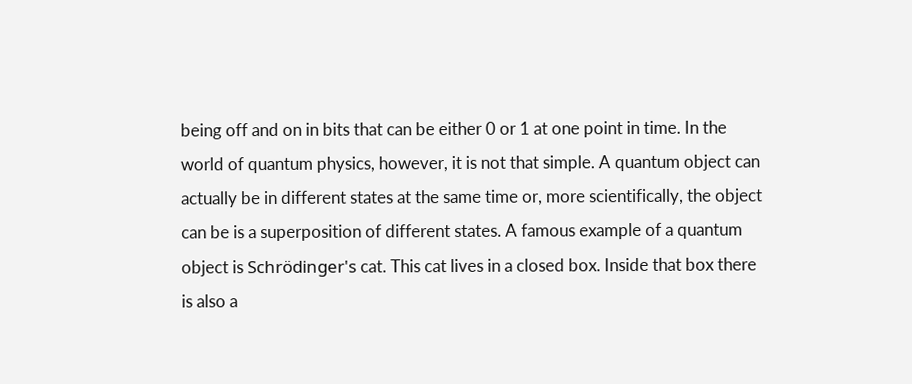being off and on in bits that can be either 0 or 1 at one point in time. In the world of quantum physics, however, it is not that simple. A quantum object can actually be in different states at the same time or, more scientifically, the object can be is a superposition of different states. A famous example of a quantum object is Schrödinger's cat. This cat lives in a closed box. Inside that box there is also a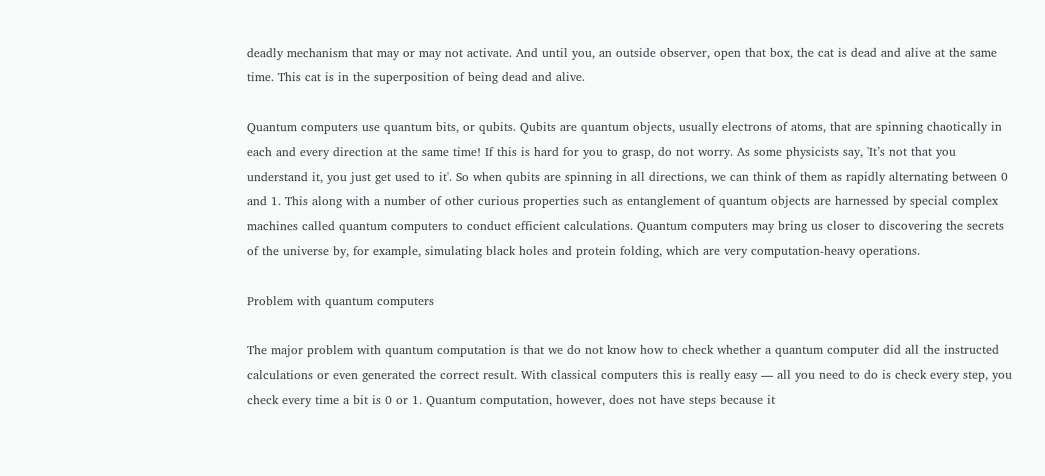deadly mechanism that may or may not activate. And until you, an outside observer, open that box, the cat is dead and alive at the same time. This cat is in the superposition of being dead and alive.

Quantum computers use quantum bits, or qubits. Qubits are quantum objects, usually electrons of atoms, that are spinning chaotically in each and every direction at the same time! If this is hard for you to grasp, do not worry. As some physicists say, 'It’s not that you understand it, you just get used to it'. So when qubits are spinning in all directions, we can think of them as rapidly alternating between 0 and 1. This along with a number of other curious properties such as entanglement of quantum objects are harnessed by special complex machines called quantum computers to conduct efficient calculations. Quantum computers may bring us closer to discovering the secrets of the universe by, for example, simulating black holes and protein folding, which are very computation-heavy operations.

Problem with quantum computers

The major problem with quantum computation is that we do not know how to check whether a quantum computer did all the instructed calculations or even generated the correct result. With classical computers this is really easy — all you need to do is check every step, you check every time a bit is 0 or 1. Quantum computation, however, does not have steps because it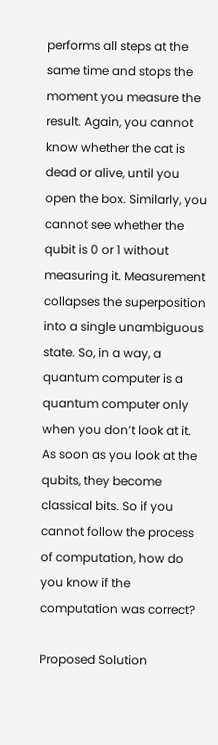performs all steps at the same time and stops the moment you measure the result. Again, you cannot know whether the cat is dead or alive, until you open the box. Similarly, you cannot see whether the qubit is 0 or 1 without measuring it. Measurement collapses the superposition into a single unambiguous state. So, in a way, a quantum computer is a quantum computer only when you don’t look at it. As soon as you look at the qubits, they become classical bits. So if you cannot follow the process of computation, how do you know if the computation was correct?

Proposed Solution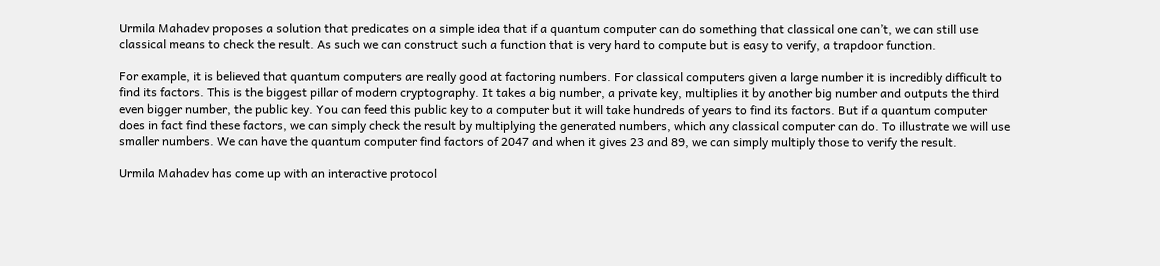Urmila Mahadev proposes a solution that predicates on a simple idea that if a quantum computer can do something that classical one can’t, we can still use classical means to check the result. As such we can construct such a function that is very hard to compute but is easy to verify, a trapdoor function.

For example, it is believed that quantum computers are really good at factoring numbers. For classical computers given a large number it is incredibly difficult to find its factors. This is the biggest pillar of modern cryptography. It takes a big number, a private key, multiplies it by another big number and outputs the third even bigger number, the public key. You can feed this public key to a computer but it will take hundreds of years to find its factors. But if a quantum computer does in fact find these factors, we can simply check the result by multiplying the generated numbers, which any classical computer can do. To illustrate we will use smaller numbers. We can have the quantum computer find factors of 2047 and when it gives 23 and 89, we can simply multiply those to verify the result.

Urmila Mahadev has come up with an interactive protocol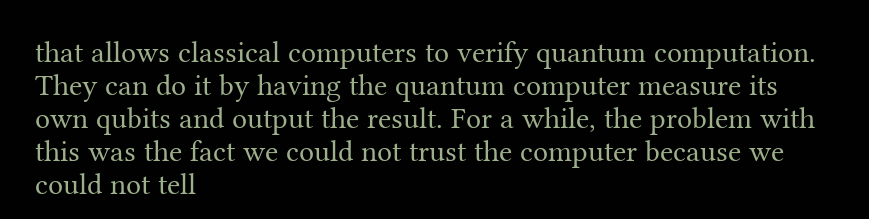that allows classical computers to verify quantum computation. They can do it by having the quantum computer measure its own qubits and output the result. For a while, the problem with this was the fact we could not trust the computer because we could not tell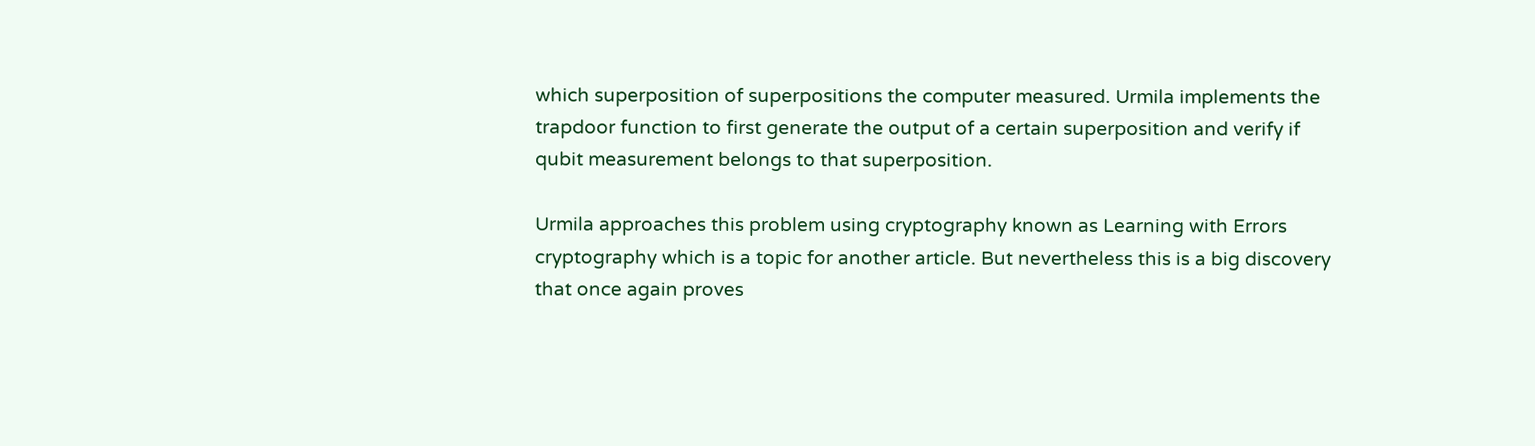which superposition of superpositions the computer measured. Urmila implements the trapdoor function to first generate the output of a certain superposition and verify if qubit measurement belongs to that superposition.

Urmila approaches this problem using cryptography known as Learning with Errors cryptography which is a topic for another article. But nevertheless this is a big discovery that once again proves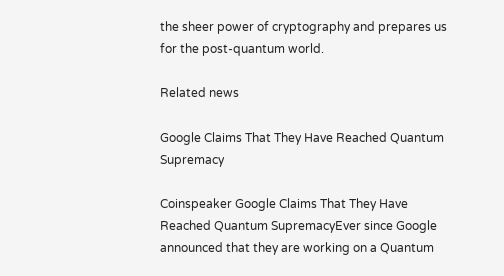the sheer power of cryptography and prepares us for the post-quantum world.

Related news

Google Claims That They Have Reached Quantum Supremacy

Coinspeaker Google Claims That They Have Reached Quantum SupremacyEver since Google announced that they are working on a Quantum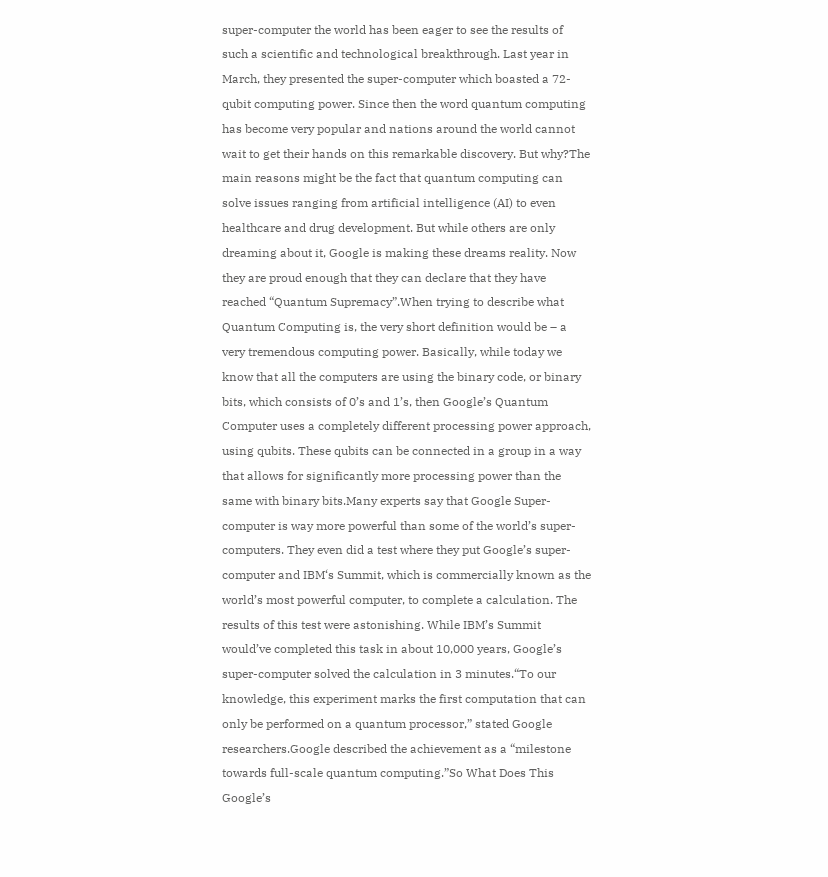super-computer the world has been eager to see the results of such a scientific and technological breakthrough. Last year in March, they presented the super-computer which boasted a 72-qubit computing power. Since then the word quantum computing has become very popular and nations around the world cannot wait to get their hands on this remarkable discovery. But why?The main reasons might be the fact that quantum computing can solve issues ranging from artificial intelligence (AI) to even healthcare and drug development. But while others are only dreaming about it, Google is making these dreams reality. Now they are proud enough that they can declare that they have reached “Quantum Supremacy”.When trying to describe what Quantum Computing is, the very short definition would be – a very tremendous computing power. Basically, while today we know that all the computers are using the binary code, or binary bits, which consists of 0’s and 1’s, then Google’s Quantum Computer uses a completely different processing power approach, using qubits. These qubits can be connected in a group in a way that allows for significantly more processing power than the same with binary bits.Many experts say that Google Super-computer is way more powerful than some of the world’s super-computers. They even did a test where they put Google’s super-computer and IBM‘s Summit, which is commercially known as the world’s most powerful computer, to complete a calculation. The results of this test were astonishing. While IBM’s Summit would’ve completed this task in about 10,000 years, Google’s super-computer solved the calculation in 3 minutes.“To our knowledge, this experiment marks the first computation that can only be performed on a quantum processor,” stated Google researchers.Google described the achievement as a “milestone towards full-scale quantum computing.”So What Does This Google’s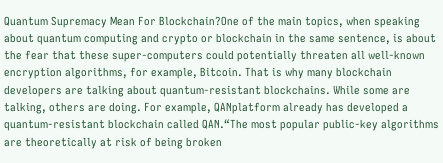Quantum Supremacy Mean For Blockchain?One of the main topics, when speaking about quantum computing and crypto or blockchain in the same sentence, is about the fear that these super-computers could potentially threaten all well-known encryption algorithms, for example, Bitcoin. That is why many blockchain developers are talking about quantum-resistant blockchains. While some are talking, others are doing. For example, QANplatform already has developed a quantum-resistant blockchain called QAN.“The most popular public-key algorithms are theoretically at risk of being broken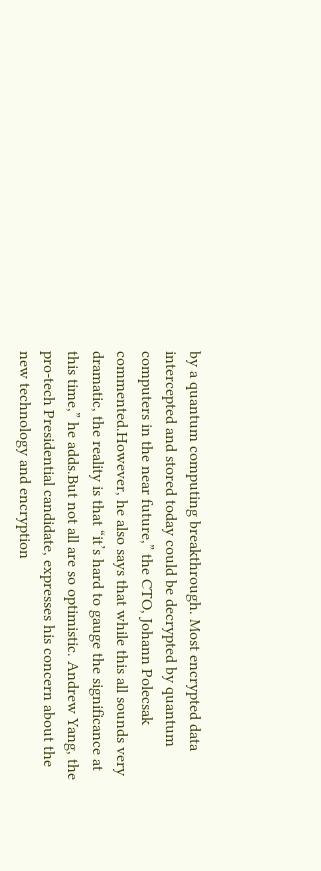by a quantum computing breakthrough. Most encrypted data intercepted and stored today could be decrypted by quantum computers in the near future,” the CTO, Johann Polecsak commented.However, he also says that while this all sounds very dramatic, the reality is that “it’s hard to gauge the significance at this time,” he adds.But not all are so optimistic. Andrew Yang, the pro-tech Presidential candidate, expresses his concern about the new technology and encryption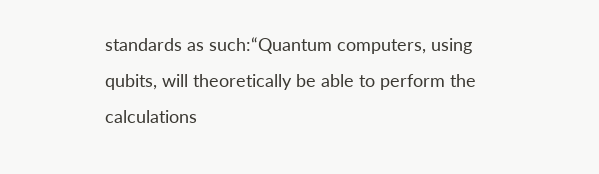standards as such:“Quantum computers, using qubits, will theoretically be able to perform the calculations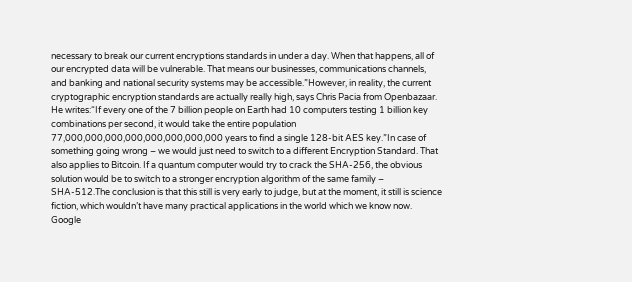necessary to break our current encryptions standards in under a day. When that happens, all of our encrypted data will be vulnerable. That means our businesses, communications channels, and banking and national security systems may be accessible.”However, in reality, the current cryptographic encryption standards are actually really high, says Chris Pacia from Openbazaar. He writes:“If every one of the 7 billion people on Earth had 10 computers testing 1 billion key combinations per second, it would take the entire population 77,000,000,000,000,000,000,000,000 years to find a single 128-bit AES key.”In case of something going wrong – we would just need to switch to a different Encryption Standard. That also applies to Bitcoin. If a quantum computer would try to crack the SHA-256, the obvious solution would be to switch to a stronger encryption algorithm of the same family – SHA-512.The conclusion is that this still is very early to judge, but at the moment, it still is science fiction, which wouldn’t have many practical applications in the world which we know now. Google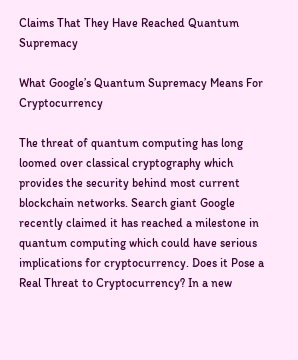Claims That They Have Reached Quantum Supremacy

What Google’s Quantum Supremacy Means For Cryptocurrency

The threat of quantum computing has long loomed over classical cryptography which provides the security behind most current blockchain networks. Search giant Google recently claimed it has reached a milestone in quantum computing which could have serious implications for cryptocurrency. Does it Pose a Real Threat to Cryptocurrency? In a new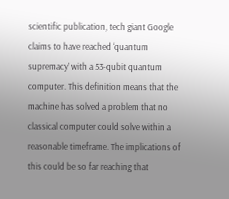scientific publication, tech giant Google claims to have reached ‘quantum supremacy’ with a 53-qubit quantum computer. This definition means that the machine has solved a problem that no classical computer could solve within a reasonable timeframe. The implications of this could be so far reaching that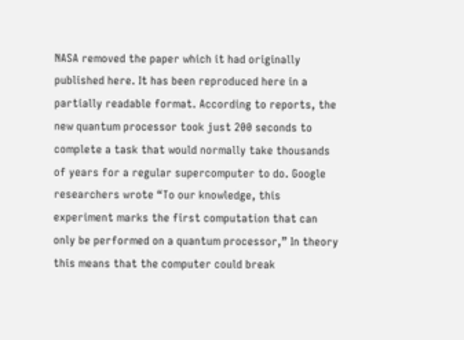NASA removed the paper which it had originally published here. It has been reproduced here in a partially readable format. According to reports, the new quantum processor took just 200 seconds to complete a task that would normally take thousands of years for a regular supercomputer to do. Google researchers wrote “To our knowledge, this experiment marks the first computation that can only be performed on a quantum processor,” In theory this means that the computer could break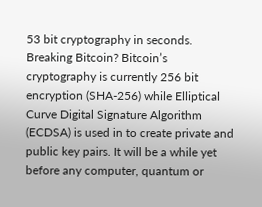53 bit cryptography in seconds. Breaking Bitcoin? Bitcoin’s cryptography is currently 256 bit encryption (SHA-256) while Elliptical Curve Digital Signature Algorithm (ECDSA) is used in to create private and public key pairs. It will be a while yet before any computer, quantum or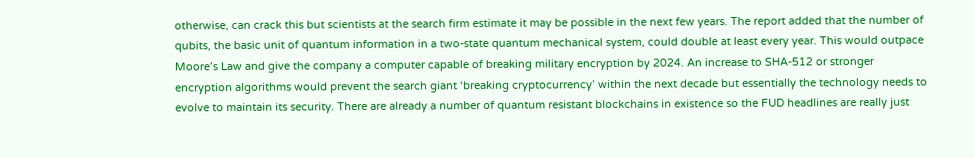otherwise, can crack this but scientists at the search firm estimate it may be possible in the next few years. The report added that the number of qubits, the basic unit of quantum information in a two-state quantum mechanical system, could double at least every year. This would outpace Moore’s Law and give the company a computer capable of breaking military encryption by 2024. An increase to SHA-512 or stronger encryption algorithms would prevent the search giant ‘breaking cryptocurrency’ within the next decade but essentially the technology needs to evolve to maintain its security. There are already a number of quantum resistant blockchains in existence so the FUD headlines are really just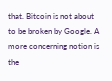that. Bitcoin is not about to be broken by Google. A more concerning notion is the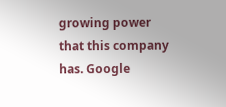growing power that this company has. Google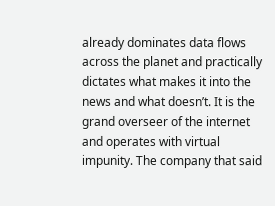already dominates data flows across the planet and practically dictates what makes it into the news and what doesn’t. It is the grand overseer of the internet and operates with virtual impunity. The company that said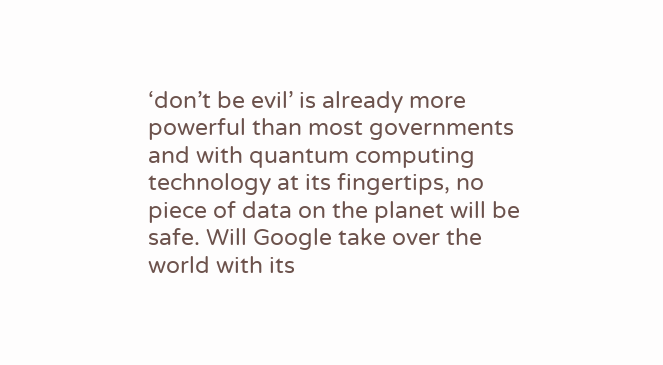‘don’t be evil’ is already more powerful than most governments and with quantum computing technology at its fingertips, no piece of data on the planet will be safe. Will Google take over the world with its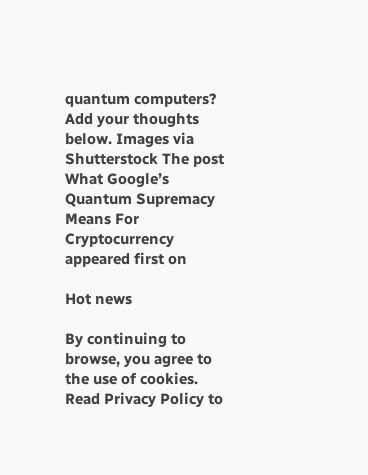quantum computers? Add your thoughts below. Images via Shutterstock The post What Google’s Quantum Supremacy Means For Cryptocurrency appeared first on

Hot news

By continuing to browse, you agree to the use of cookies. Read Privacy Policy to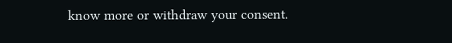know more or withdraw your consent.